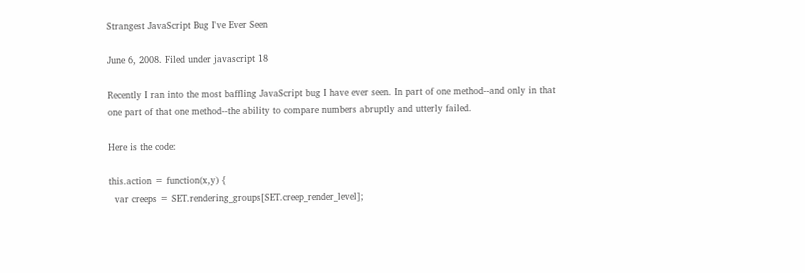Strangest JavaScript Bug I've Ever Seen

June 6, 2008. Filed under javascript 18

Recently I ran into the most baffling JavaScript bug I have ever seen. In part of one method--and only in that one part of that one method--the ability to compare numbers abruptly and utterly failed.

Here is the code:

this.action = function(x,y) {
  var creeps = SET.rendering_groups[SET.creep_render_level];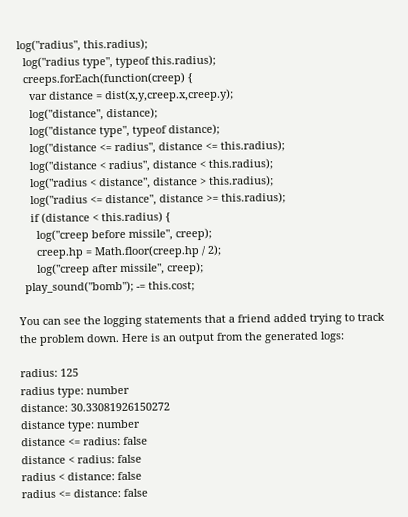log("radius", this.radius);
  log("radius type", typeof this.radius);
  creeps.forEach(function(creep) {
    var distance = dist(x,y,creep.x,creep.y);
    log("distance", distance);
    log("distance type", typeof distance);
    log("distance <= radius", distance <= this.radius);
    log("distance < radius", distance < this.radius);
    log("radius < distance", distance > this.radius);
    log("radius <= distance", distance >= this.radius);
    if (distance < this.radius) {
      log("creep before missile", creep);
      creep.hp = Math.floor(creep.hp / 2);
      log("creep after missile", creep);
  play_sound("bomb"); -= this.cost;

You can see the logging statements that a friend added trying to track the problem down. Here is an output from the generated logs:

radius: 125
radius type: number
distance: 30.33081926150272
distance type: number
distance <= radius: false
distance < radius: false
radius < distance: false
radius <= distance: false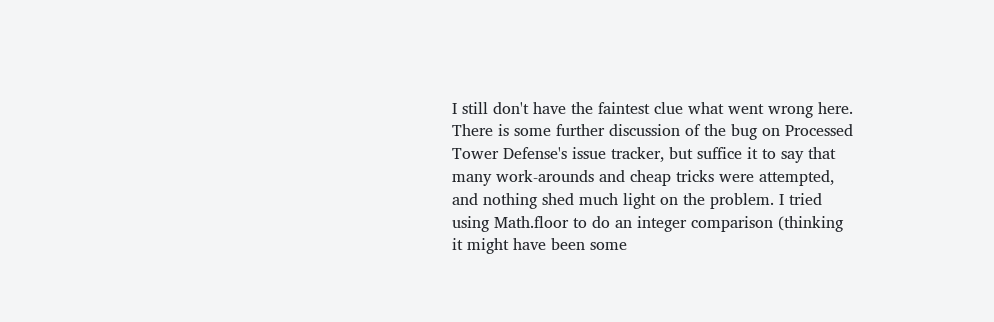I still don't have the faintest clue what went wrong here. There is some further discussion of the bug on Processed Tower Defense's issue tracker, but suffice it to say that many work-arounds and cheap tricks were attempted, and nothing shed much light on the problem. I tried using Math.floor to do an integer comparison (thinking it might have been some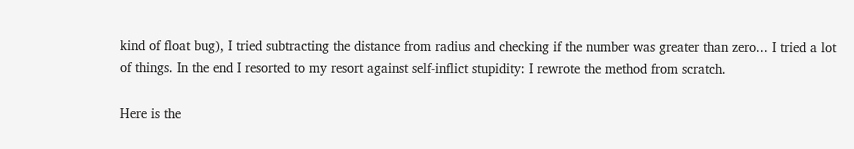kind of float bug), I tried subtracting the distance from radius and checking if the number was greater than zero... I tried a lot of things. In the end I resorted to my resort against self-inflict stupidity: I rewrote the method from scratch.

Here is the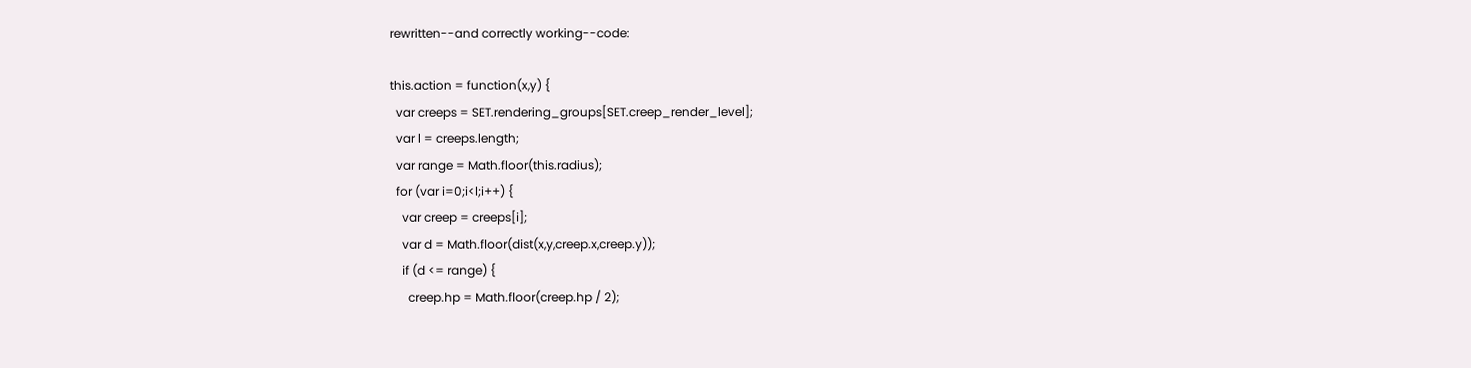rewritten--and correctly working--code:

this.action = function(x,y) {
  var creeps = SET.rendering_groups[SET.creep_render_level];
  var l = creeps.length;
  var range = Math.floor(this.radius);
  for (var i=0;i<l;i++) {
    var creep = creeps[i];
    var d = Math.floor(dist(x,y,creep.x,creep.y));
    if (d <= range) {
      creep.hp = Math.floor(creep.hp / 2);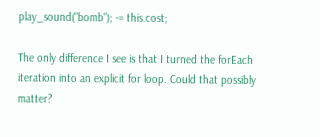play_sound("bomb"); -= this.cost;

The only difference I see is that I turned the forEach iteration into an explicit for loop. Could that possibly matter?